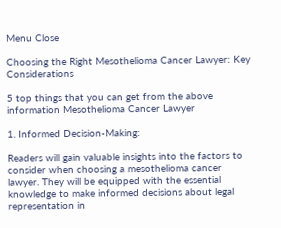Menu Close

Choosing the Right Mesothelioma Cancer Lawyer: Key Considerations

5 top things that you can get from the above information Mesothelioma Cancer Lawyer

1. Informed Decision-Making:

Readers will gain valuable insights into the factors to consider when choosing a mesothelioma cancer lawyer. They will be equipped with the essential knowledge to make informed decisions about legal representation in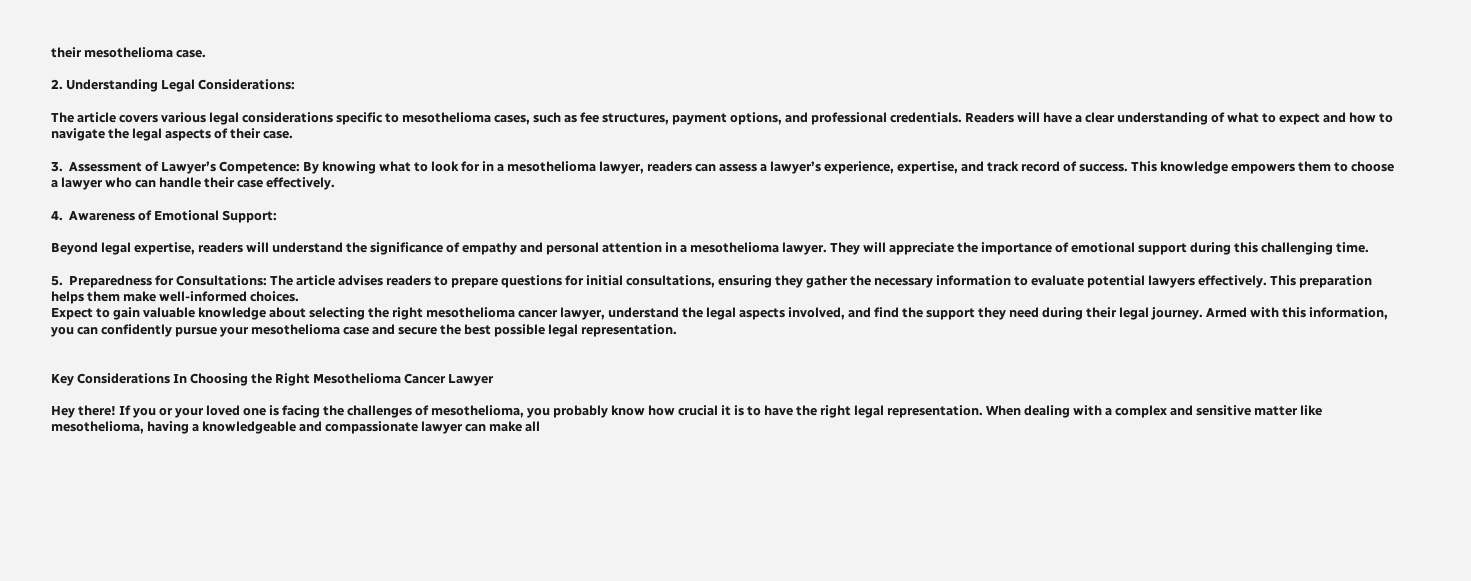their mesothelioma case.

2. Understanding Legal Considerations:

The article covers various legal considerations specific to mesothelioma cases, such as fee structures, payment options, and professional credentials. Readers will have a clear understanding of what to expect and how to navigate the legal aspects of their case.

3.  Assessment of Lawyer’s Competence: By knowing what to look for in a mesothelioma lawyer, readers can assess a lawyer’s experience, expertise, and track record of success. This knowledge empowers them to choose a lawyer who can handle their case effectively.

4.  Awareness of Emotional Support:

Beyond legal expertise, readers will understand the significance of empathy and personal attention in a mesothelioma lawyer. They will appreciate the importance of emotional support during this challenging time.

5.  Preparedness for Consultations: The article advises readers to prepare questions for initial consultations, ensuring they gather the necessary information to evaluate potential lawyers effectively. This preparation helps them make well-informed choices.
Expect to gain valuable knowledge about selecting the right mesothelioma cancer lawyer, understand the legal aspects involved, and find the support they need during their legal journey. Armed with this information, you can confidently pursue your mesothelioma case and secure the best possible legal representation.


Key Considerations In Choosing the Right Mesothelioma Cancer Lawyer

Hey there! If you or your loved one is facing the challenges of mesothelioma, you probably know how crucial it is to have the right legal representation. When dealing with a complex and sensitive matter like mesothelioma, having a knowledgeable and compassionate lawyer can make all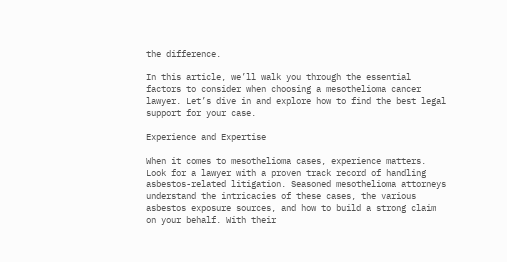the difference.

In this article, we’ll walk you through the essential factors to consider when choosing a mesothelioma cancer lawyer. Let’s dive in and explore how to find the best legal support for your case.

Experience and Expertise

When it comes to mesothelioma cases, experience matters. Look for a lawyer with a proven track record of handling asbestos-related litigation. Seasoned mesothelioma attorneys understand the intricacies of these cases, the various asbestos exposure sources, and how to build a strong claim on your behalf. With their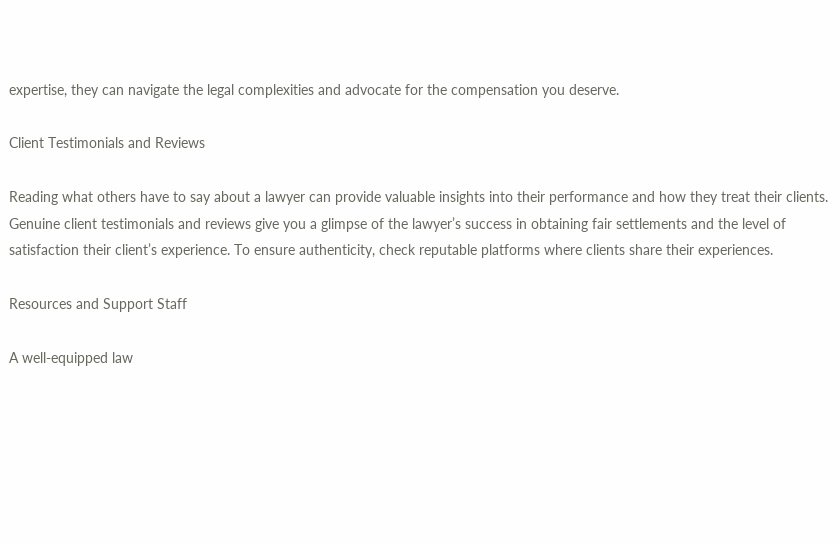expertise, they can navigate the legal complexities and advocate for the compensation you deserve.

Client Testimonials and Reviews

Reading what others have to say about a lawyer can provide valuable insights into their performance and how they treat their clients. Genuine client testimonials and reviews give you a glimpse of the lawyer’s success in obtaining fair settlements and the level of satisfaction their client’s experience. To ensure authenticity, check reputable platforms where clients share their experiences.

Resources and Support Staff

A well-equipped law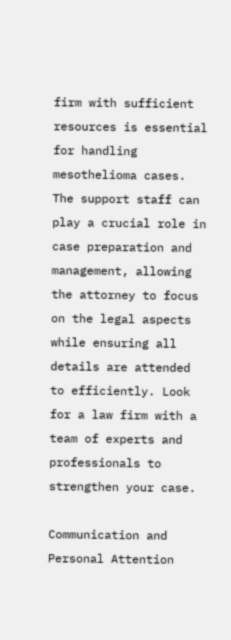firm with sufficient resources is essential for handling mesothelioma cases. The support staff can play a crucial role in case preparation and management, allowing the attorney to focus on the legal aspects while ensuring all details are attended to efficiently. Look for a law firm with a team of experts and professionals to strengthen your case.

Communication and Personal Attention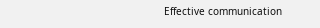Effective communication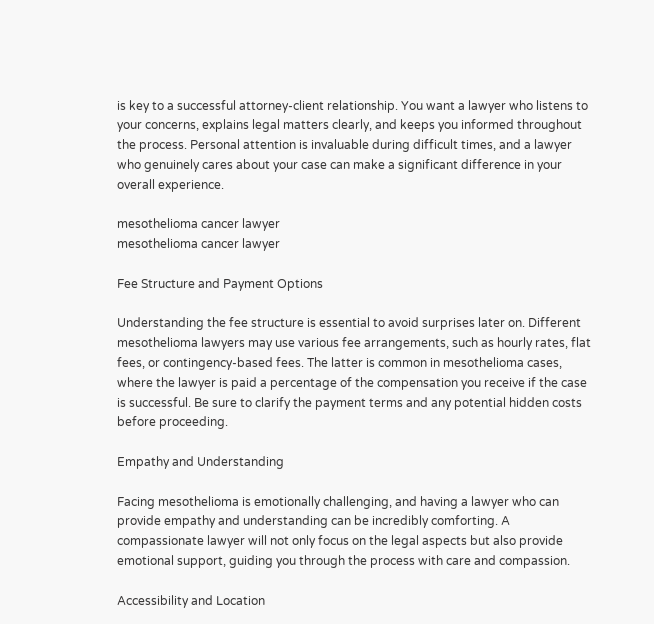is key to a successful attorney-client relationship. You want a lawyer who listens to your concerns, explains legal matters clearly, and keeps you informed throughout the process. Personal attention is invaluable during difficult times, and a lawyer who genuinely cares about your case can make a significant difference in your overall experience.

mesothelioma cancer lawyer
mesothelioma cancer lawyer

Fee Structure and Payment Options

Understanding the fee structure is essential to avoid surprises later on. Different mesothelioma lawyers may use various fee arrangements, such as hourly rates, flat fees, or contingency-based fees. The latter is common in mesothelioma cases, where the lawyer is paid a percentage of the compensation you receive if the case is successful. Be sure to clarify the payment terms and any potential hidden costs before proceeding.

Empathy and Understanding

Facing mesothelioma is emotionally challenging, and having a lawyer who can provide empathy and understanding can be incredibly comforting. A compassionate lawyer will not only focus on the legal aspects but also provide emotional support, guiding you through the process with care and compassion.

Accessibility and Location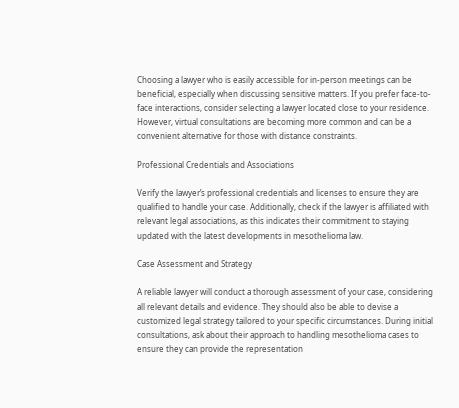Choosing a lawyer who is easily accessible for in-person meetings can be beneficial, especially when discussing sensitive matters. If you prefer face-to-face interactions, consider selecting a lawyer located close to your residence. However, virtual consultations are becoming more common and can be a convenient alternative for those with distance constraints.

Professional Credentials and Associations

Verify the lawyer’s professional credentials and licenses to ensure they are qualified to handle your case. Additionally, check if the lawyer is affiliated with relevant legal associations, as this indicates their commitment to staying updated with the latest developments in mesothelioma law.

Case Assessment and Strategy

A reliable lawyer will conduct a thorough assessment of your case, considering all relevant details and evidence. They should also be able to devise a customized legal strategy tailored to your specific circumstances. During initial consultations, ask about their approach to handling mesothelioma cases to ensure they can provide the representation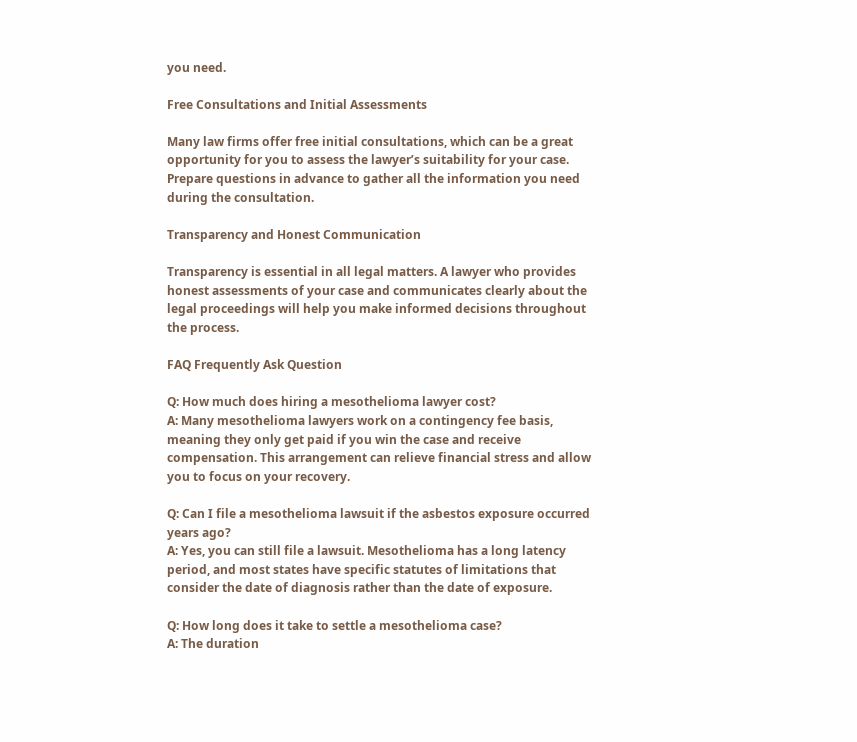you need.

Free Consultations and Initial Assessments

Many law firms offer free initial consultations, which can be a great opportunity for you to assess the lawyer’s suitability for your case. Prepare questions in advance to gather all the information you need during the consultation.

Transparency and Honest Communication

Transparency is essential in all legal matters. A lawyer who provides honest assessments of your case and communicates clearly about the legal proceedings will help you make informed decisions throughout the process.

FAQ Frequently Ask Question

Q: How much does hiring a mesothelioma lawyer cost?
A: Many mesothelioma lawyers work on a contingency fee basis, meaning they only get paid if you win the case and receive compensation. This arrangement can relieve financial stress and allow you to focus on your recovery.

Q: Can I file a mesothelioma lawsuit if the asbestos exposure occurred years ago?
A: Yes, you can still file a lawsuit. Mesothelioma has a long latency period, and most states have specific statutes of limitations that consider the date of diagnosis rather than the date of exposure.

Q: How long does it take to settle a mesothelioma case?
A: The duration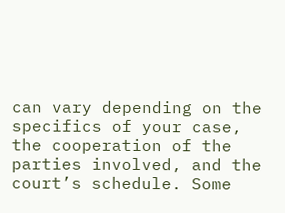can vary depending on the specifics of your case, the cooperation of the parties involved, and the court’s schedule. Some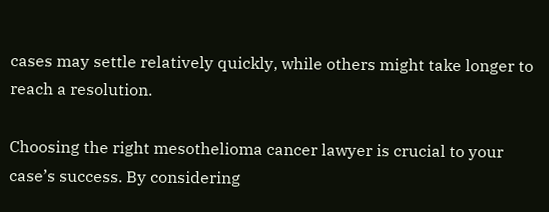cases may settle relatively quickly, while others might take longer to reach a resolution.

Choosing the right mesothelioma cancer lawyer is crucial to your case’s success. By considering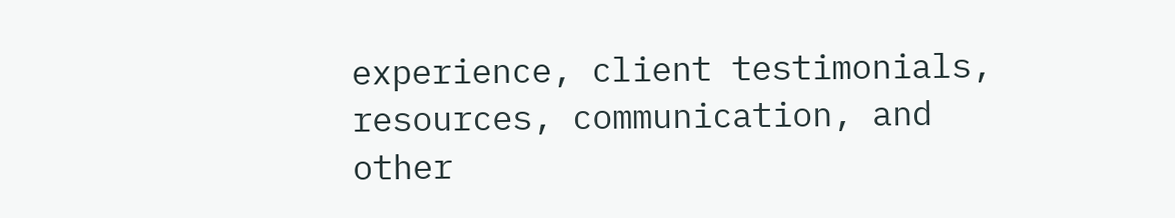experience, client testimonials, resources, communication, and other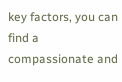key factors, you can find a compassionate and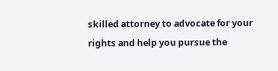skilled attorney to advocate for your rights and help you pursue the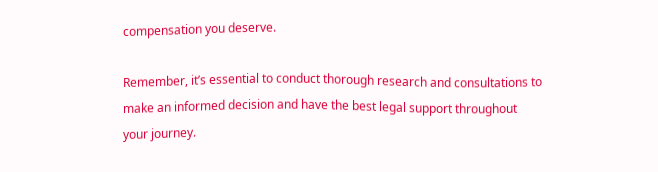compensation you deserve.

Remember, it’s essential to conduct thorough research and consultations to make an informed decision and have the best legal support throughout your journey.